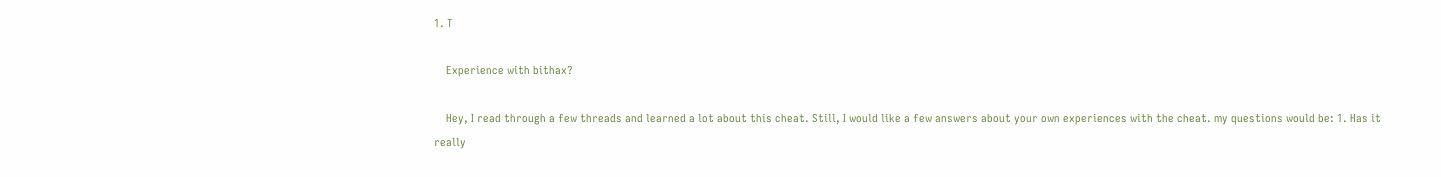1. T

    Experience with bithax?

    Hey, I read through a few threads and learned a lot about this cheat. Still, I would like a few answers about your own experiences with the cheat. my questions would be: 1. Has it really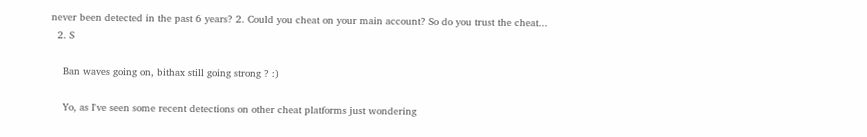never been detected in the past 6 years? 2. Could you cheat on your main account? So do you trust the cheat...
  2. S

    Ban waves going on, bithax still going strong ? :)

    Yo, as I've seen some recent detections on other cheat platforms just wondering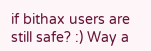if bithax users are still safe? :) Way a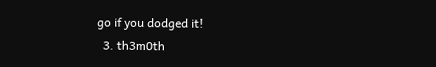go if you dodged it!
  3. th3m0th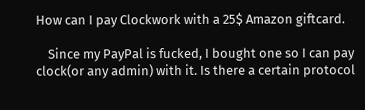How can I pay Clockwork with a 25$ Amazon giftcard.

    Since my PayPal is fucked, I bought one so I can pay clock(or any admin) with it. Is there a certain protocol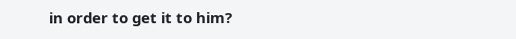in order to get it to him?